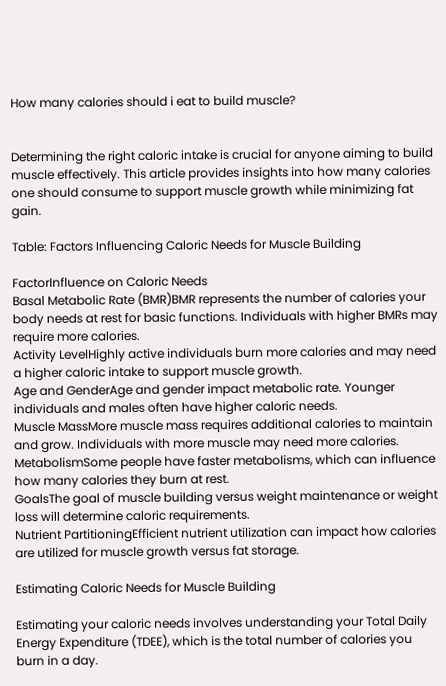How many calories should i eat to build muscle?


Determining the right caloric intake is crucial for anyone aiming to build muscle effectively. This article provides insights into how many calories one should consume to support muscle growth while minimizing fat gain.

Table: Factors Influencing Caloric Needs for Muscle Building

FactorInfluence on Caloric Needs
Basal Metabolic Rate (BMR)BMR represents the number of calories your body needs at rest for basic functions. Individuals with higher BMRs may require more calories.
Activity LevelHighly active individuals burn more calories and may need a higher caloric intake to support muscle growth.
Age and GenderAge and gender impact metabolic rate. Younger individuals and males often have higher caloric needs.
Muscle MassMore muscle mass requires additional calories to maintain and grow. Individuals with more muscle may need more calories.
MetabolismSome people have faster metabolisms, which can influence how many calories they burn at rest.
GoalsThe goal of muscle building versus weight maintenance or weight loss will determine caloric requirements.
Nutrient PartitioningEfficient nutrient utilization can impact how calories are utilized for muscle growth versus fat storage.

Estimating Caloric Needs for Muscle Building

Estimating your caloric needs involves understanding your Total Daily Energy Expenditure (TDEE), which is the total number of calories you burn in a day.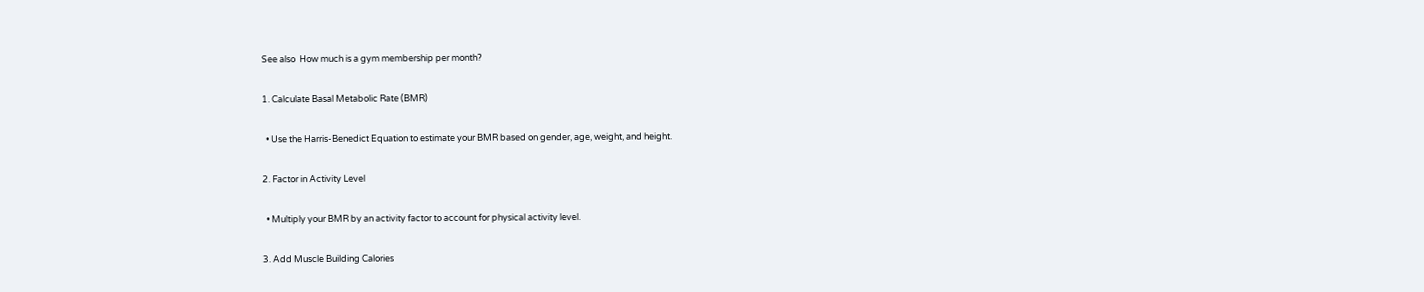See also  How much is a gym membership per month?

1. Calculate Basal Metabolic Rate (BMR)

  • Use the Harris-Benedict Equation to estimate your BMR based on gender, age, weight, and height.

2. Factor in Activity Level

  • Multiply your BMR by an activity factor to account for physical activity level.

3. Add Muscle Building Calories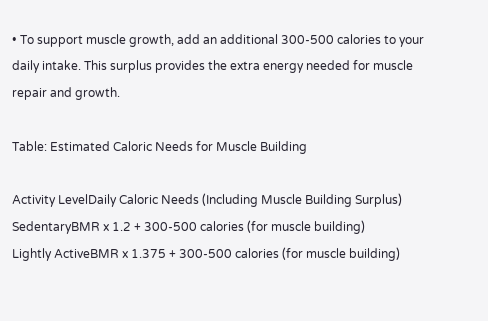• To support muscle growth, add an additional 300-500 calories to your daily intake. This surplus provides the extra energy needed for muscle repair and growth.

Table: Estimated Caloric Needs for Muscle Building

Activity LevelDaily Caloric Needs (Including Muscle Building Surplus)
SedentaryBMR x 1.2 + 300-500 calories (for muscle building)
Lightly ActiveBMR x 1.375 + 300-500 calories (for muscle building)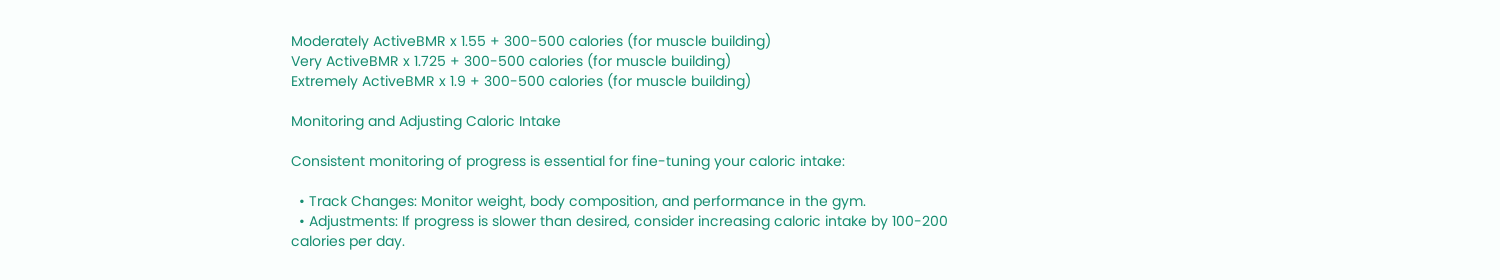Moderately ActiveBMR x 1.55 + 300-500 calories (for muscle building)
Very ActiveBMR x 1.725 + 300-500 calories (for muscle building)
Extremely ActiveBMR x 1.9 + 300-500 calories (for muscle building)

Monitoring and Adjusting Caloric Intake

Consistent monitoring of progress is essential for fine-tuning your caloric intake:

  • Track Changes: Monitor weight, body composition, and performance in the gym.
  • Adjustments: If progress is slower than desired, consider increasing caloric intake by 100-200 calories per day.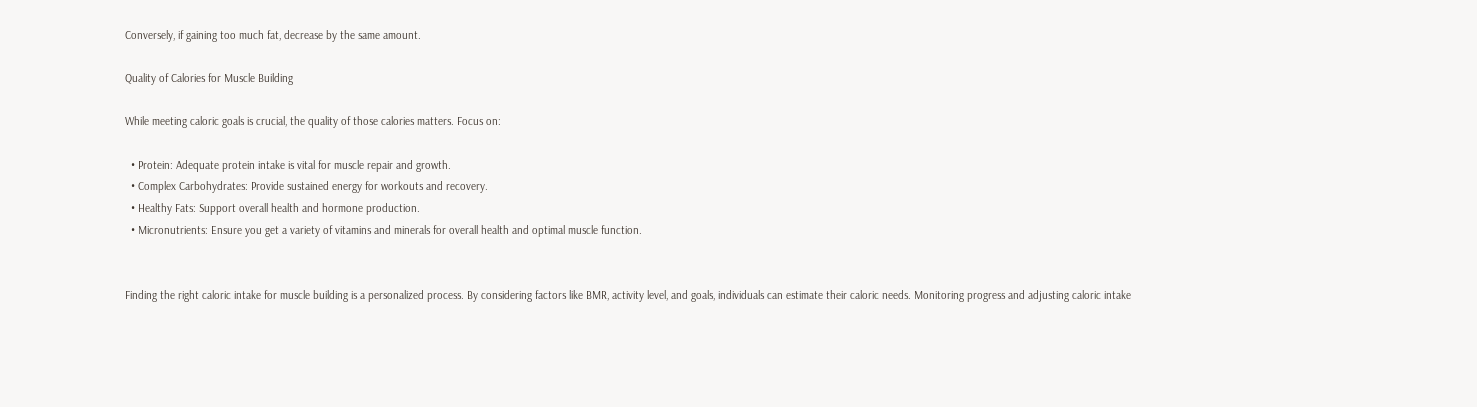Conversely, if gaining too much fat, decrease by the same amount.

Quality of Calories for Muscle Building

While meeting caloric goals is crucial, the quality of those calories matters. Focus on:

  • Protein: Adequate protein intake is vital for muscle repair and growth.
  • Complex Carbohydrates: Provide sustained energy for workouts and recovery.
  • Healthy Fats: Support overall health and hormone production.
  • Micronutrients: Ensure you get a variety of vitamins and minerals for overall health and optimal muscle function.


Finding the right caloric intake for muscle building is a personalized process. By considering factors like BMR, activity level, and goals, individuals can estimate their caloric needs. Monitoring progress and adjusting caloric intake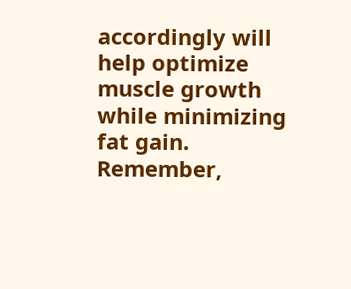accordingly will help optimize muscle growth while minimizing fat gain. Remember,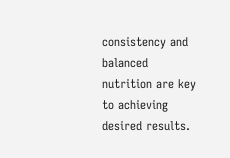consistency and balanced nutrition are key to achieving desired results.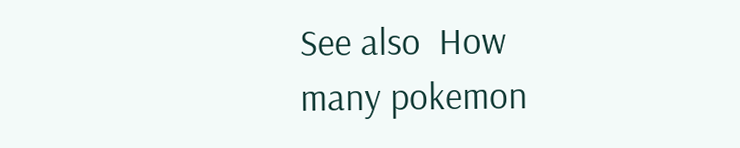See also  How many pokemon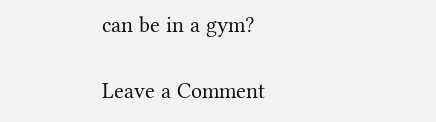can be in a gym?

Leave a Comment